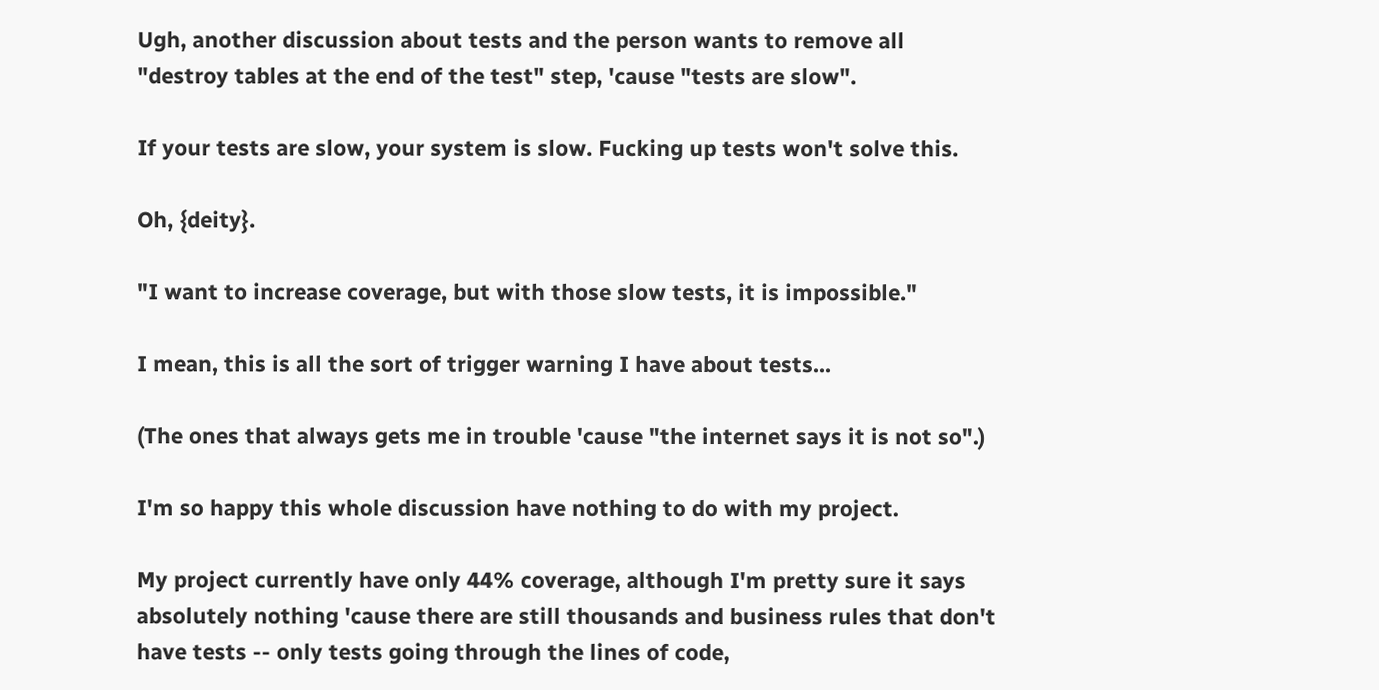Ugh, another discussion about tests and the person wants to remove all "destroy tables at the end of the test" step, 'cause "tests are slow".

If your tests are slow, your system is slow. Fucking up tests won't solve this.

Oh, {deity}.

"I want to increase coverage, but with those slow tests, it is impossible."

I mean, this is all the sort of trigger warning I have about tests...

(The ones that always gets me in trouble 'cause "the internet says it is not so".)

I'm so happy this whole discussion have nothing to do with my project.

My project currently have only 44% coverage, although I'm pretty sure it says absolutely nothing 'cause there are still thousands and business rules that don't have tests -- only tests going through the lines of code,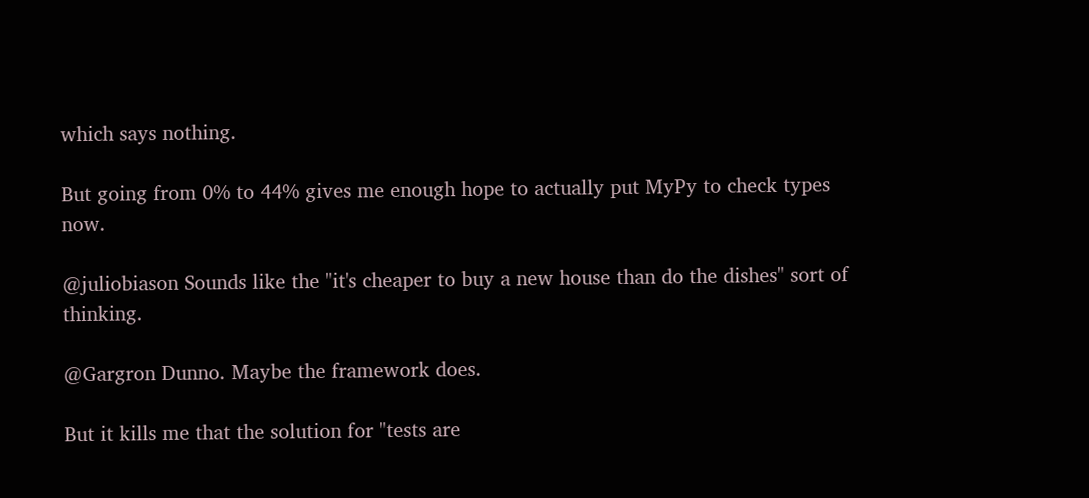which says nothing.

But going from 0% to 44% gives me enough hope to actually put MyPy to check types now.

@juliobiason Sounds like the "it's cheaper to buy a new house than do the dishes" sort of thinking.

@Gargron Dunno. Maybe the framework does.

But it kills me that the solution for "tests are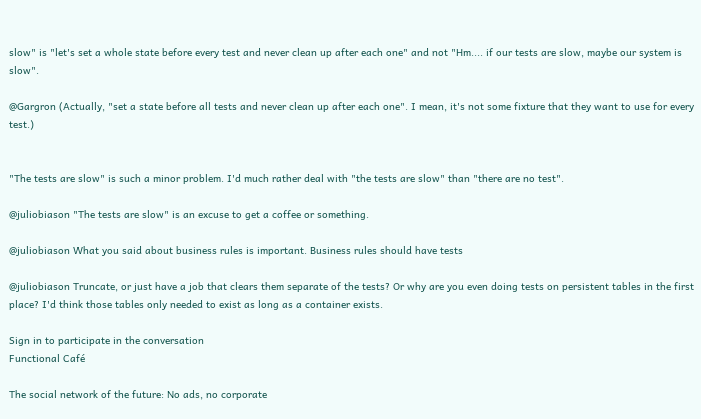slow" is "let's set a whole state before every test and never clean up after each one" and not "Hm.... if our tests are slow, maybe our system is slow".

@Gargron (Actually, "set a state before all tests and never clean up after each one". I mean, it's not some fixture that they want to use for every test.)


"The tests are slow" is such a minor problem. I'd much rather deal with "the tests are slow" than "there are no test".

@juliobiason "The tests are slow" is an excuse to get a coffee or something.

@juliobiason What you said about business rules is important. Business rules should have tests

@juliobiason Truncate, or just have a job that clears them separate of the tests? Or why are you even doing tests on persistent tables in the first place? I'd think those tables only needed to exist as long as a container exists.

Sign in to participate in the conversation
Functional Café

The social network of the future: No ads, no corporate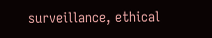surveillance, ethical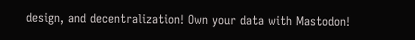design, and decentralization! Own your data with Mastodon!